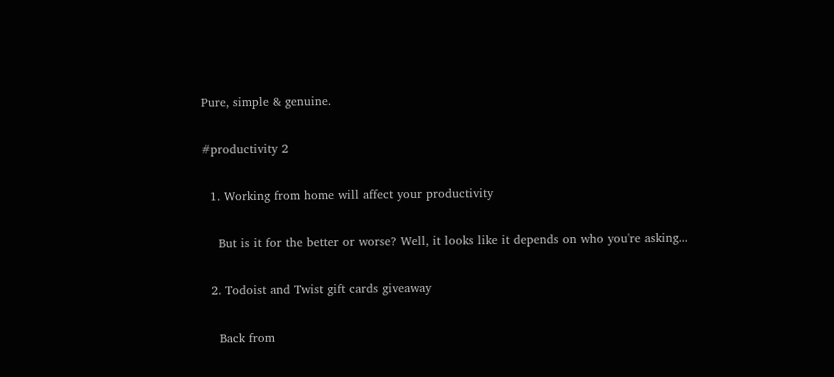Pure, simple & genuine.

#productivity 2

  1. Working from home will affect your productivity

    But is it for the better or worse? Well, it looks like it depends on who you're asking...

  2. Todoist and Twist gift cards giveaway

    Back from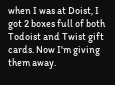when I was at Doist, I got 2 boxes full of both Todoist and Twist gift cards. Now I'm giving them away.